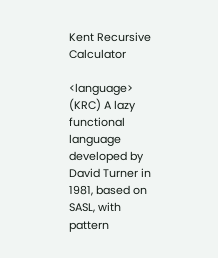Kent Recursive Calculator

<language> (KRC) A lazy functional language developed by David Turner in 1981, based on SASL, with pattern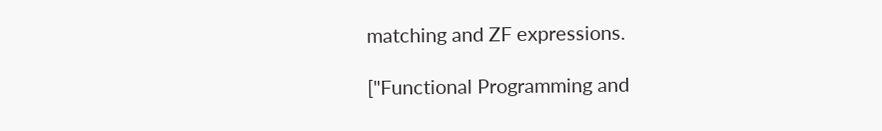matching and ZF expressions.

["Functional Programming and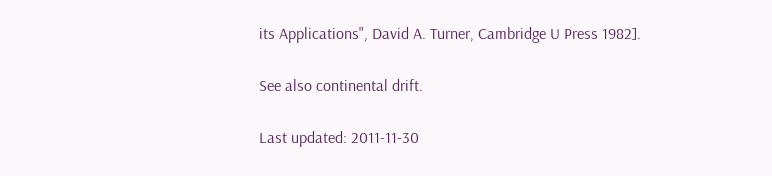its Applications", David A. Turner, Cambridge U Press 1982].

See also continental drift.

Last updated: 2011-11-30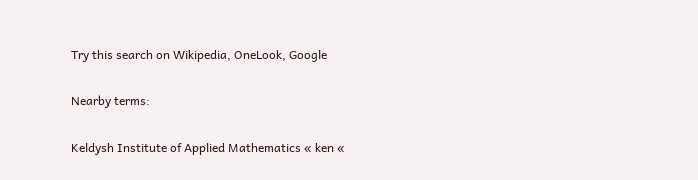Try this search on Wikipedia, OneLook, Google

Nearby terms:

Keldysh Institute of Applied Mathematics « ken «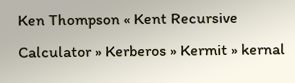Ken Thompson « Kent Recursive Calculator » Kerberos » Kermit » kernal